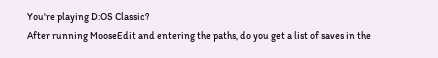You're playing D:OS Classic?
After running MooseEdit and entering the paths, do you get a list of saves in the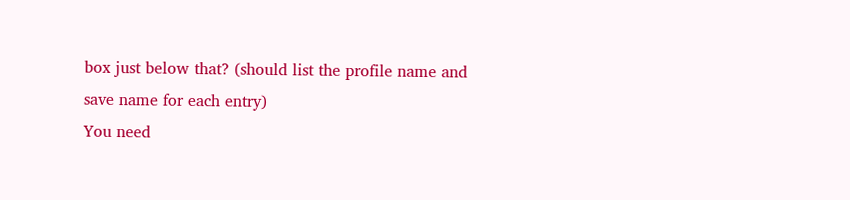box just below that? (should list the profile name and save name for each entry)
You need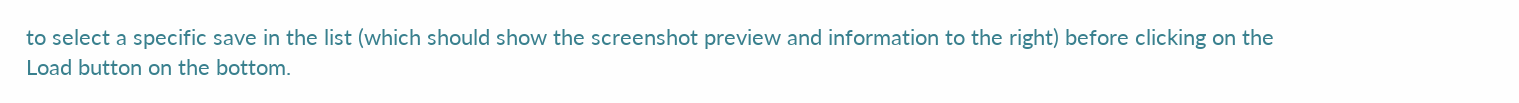to select a specific save in the list (which should show the screenshot preview and information to the right) before clicking on the Load button on the bottom.